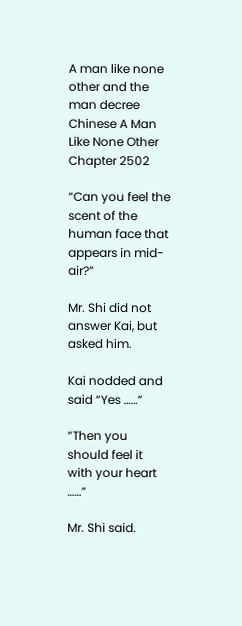A man like none other and the man decree Chinese A Man Like None Other Chapter 2502

“Can you feel the scent of the human face that appears in mid-air?”

Mr. Shi did not answer Kai, but asked him.

Kai nodded and said “Yes ……”

“Then you should feel it with your heart ……”

Mr. Shi said.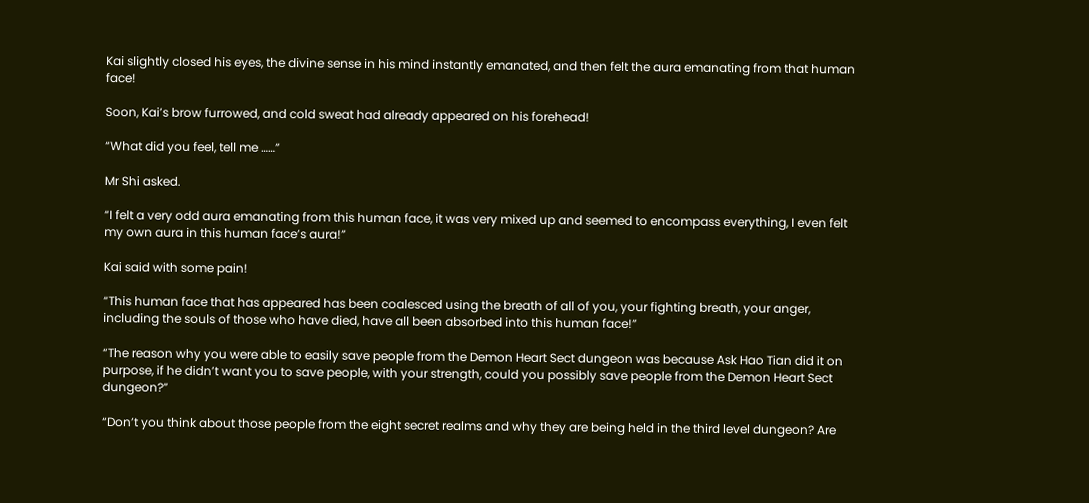Kai slightly closed his eyes, the divine sense in his mind instantly emanated, and then felt the aura emanating from that human face!

Soon, Kai’s brow furrowed, and cold sweat had already appeared on his forehead!

“What did you feel, tell me ……”

Mr Shi asked.

“I felt a very odd aura emanating from this human face, it was very mixed up and seemed to encompass everything, I even felt my own aura in this human face’s aura!”

Kai said with some pain!

“This human face that has appeared has been coalesced using the breath of all of you, your fighting breath, your anger, including the souls of those who have died, have all been absorbed into this human face!”

“The reason why you were able to easily save people from the Demon Heart Sect dungeon was because Ask Hao Tian did it on purpose, if he didn’t want you to save people, with your strength, could you possibly save people from the Demon Heart Sect dungeon?”

“Don’t you think about those people from the eight secret realms and why they are being held in the third level dungeon? Are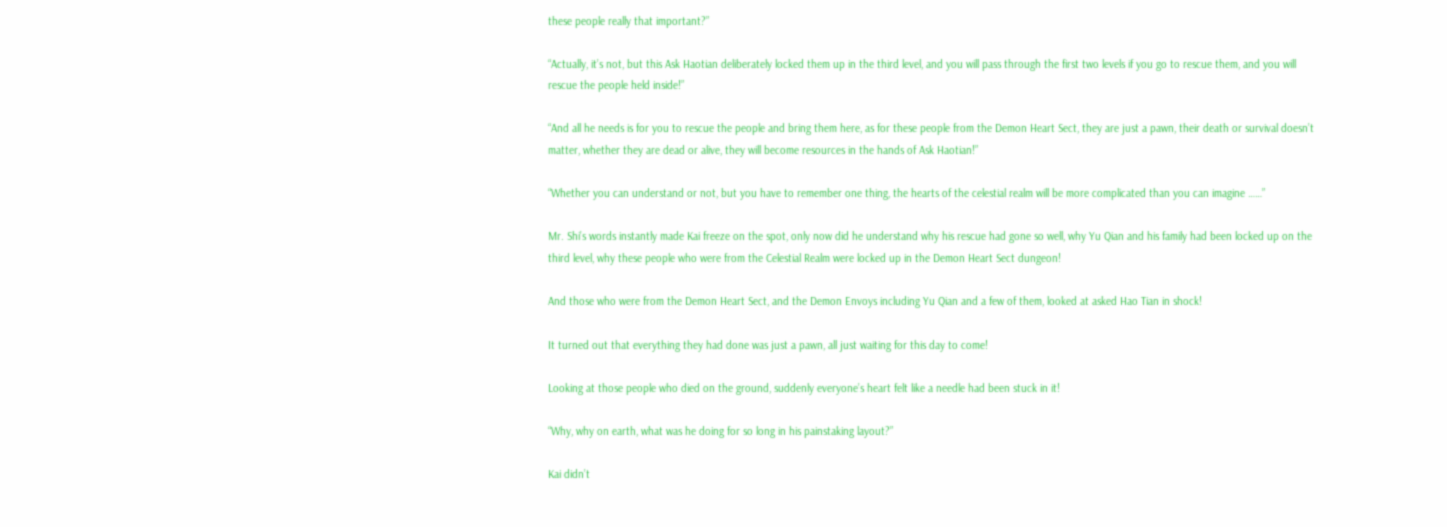these people really that important?”

“Actually, it’s not, but this Ask Haotian deliberately locked them up in the third level, and you will pass through the first two levels if you go to rescue them, and you will rescue the people held inside!”

“And all he needs is for you to rescue the people and bring them here, as for these people from the Demon Heart Sect, they are just a pawn, their death or survival doesn’t matter, whether they are dead or alive, they will become resources in the hands of Ask Haotian!”

“Whether you can understand or not, but you have to remember one thing, the hearts of the celestial realm will be more complicated than you can imagine ……”

Mr. Shi’s words instantly made Kai freeze on the spot, only now did he understand why his rescue had gone so well, why Yu Qian and his family had been locked up on the third level, why these people who were from the Celestial Realm were locked up in the Demon Heart Sect dungeon!

And those who were from the Demon Heart Sect, and the Demon Envoys including Yu Qian and a few of them, looked at asked Hao Tian in shock!

It turned out that everything they had done was just a pawn, all just waiting for this day to come!

Looking at those people who died on the ground, suddenly everyone’s heart felt like a needle had been stuck in it!

“Why, why on earth, what was he doing for so long in his painstaking layout?”

Kai didn’t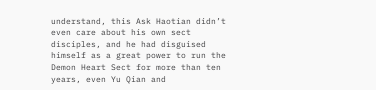understand, this Ask Haotian didn’t even care about his own sect disciples, and he had disguised himself as a great power to run the Demon Heart Sect for more than ten years, even Yu Qian and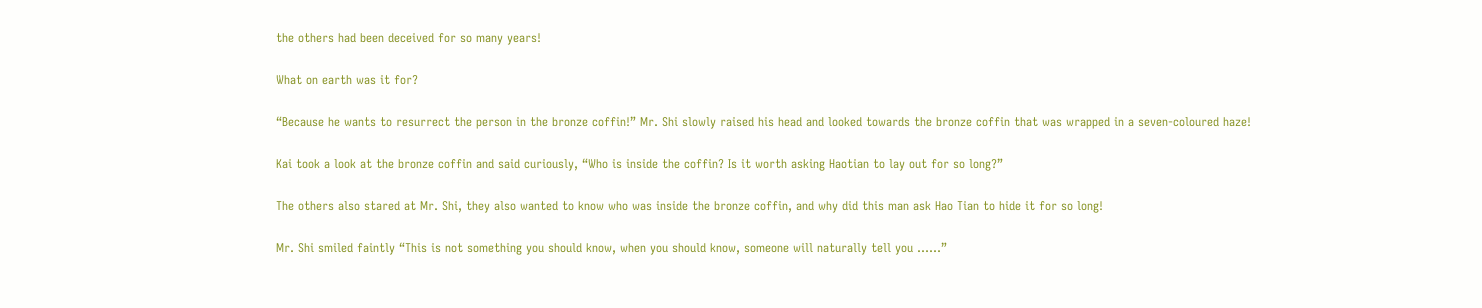the others had been deceived for so many years!

What on earth was it for?

“Because he wants to resurrect the person in the bronze coffin!” Mr. Shi slowly raised his head and looked towards the bronze coffin that was wrapped in a seven-coloured haze!

Kai took a look at the bronze coffin and said curiously, “Who is inside the coffin? Is it worth asking Haotian to lay out for so long?”

The others also stared at Mr. Shi, they also wanted to know who was inside the bronze coffin, and why did this man ask Hao Tian to hide it for so long!

Mr. Shi smiled faintly “This is not something you should know, when you should know, someone will naturally tell you ……”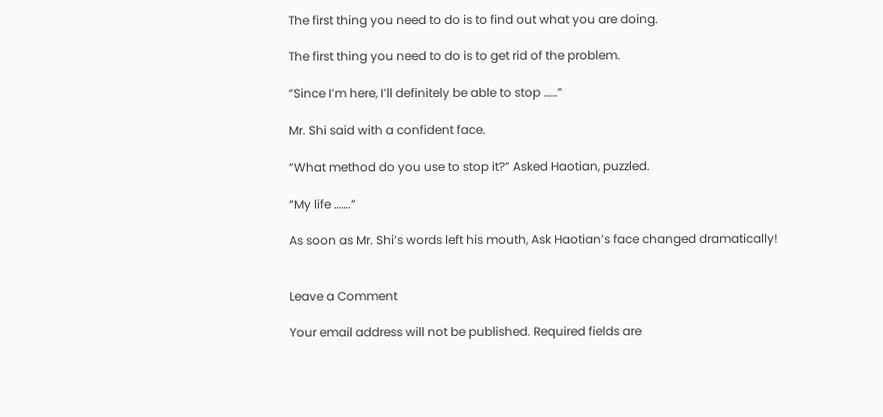The first thing you need to do is to find out what you are doing.

The first thing you need to do is to get rid of the problem.

“Since I’m here, I’ll definitely be able to stop ……”

Mr. Shi said with a confident face.

“What method do you use to stop it?” Asked Haotian, puzzled.

“My life …….”

As soon as Mr. Shi’s words left his mouth, Ask Haotian’s face changed dramatically!


Leave a Comment

Your email address will not be published. Required fields are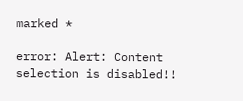marked *

error: Alert: Content selection is disabled!!